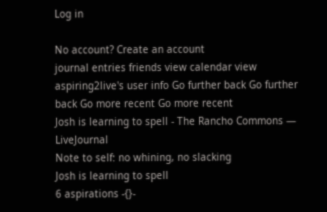Log in

No account? Create an account
journal entries friends view calendar view aspiring2live's user info Go further back Go further back Go more recent Go more recent
Josh is learning to spell - The Rancho Commons — LiveJournal
Note to self: no whining, no slacking
Josh is learning to spell
6 aspirations -{}-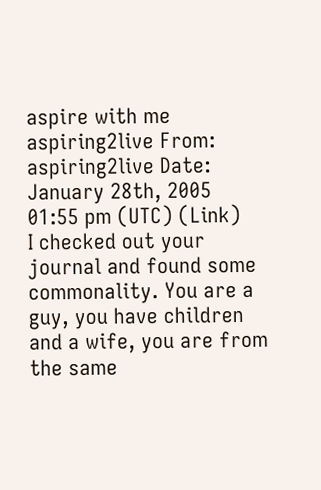aspire with me
aspiring2live From: aspiring2live Date: January 28th, 2005 01:55 pm (UTC) (Link)
I checked out your journal and found some commonality. You are a guy, you have children and a wife, you are from the same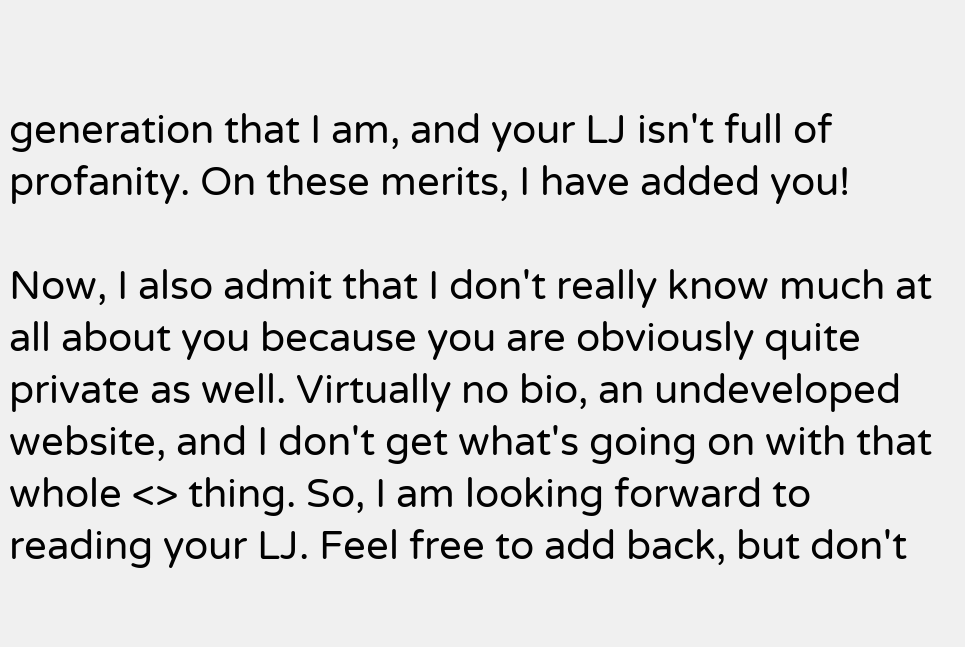generation that I am, and your LJ isn't full of profanity. On these merits, I have added you!

Now, I also admit that I don't really know much at all about you because you are obviously quite private as well. Virtually no bio, an undeveloped website, and I don't get what's going on with that whole <> thing. So, I am looking forward to reading your LJ. Feel free to add back, but don't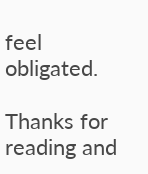feel obligated.

Thanks for reading and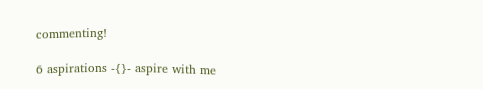commenting!

6 aspirations -{}- aspire with me